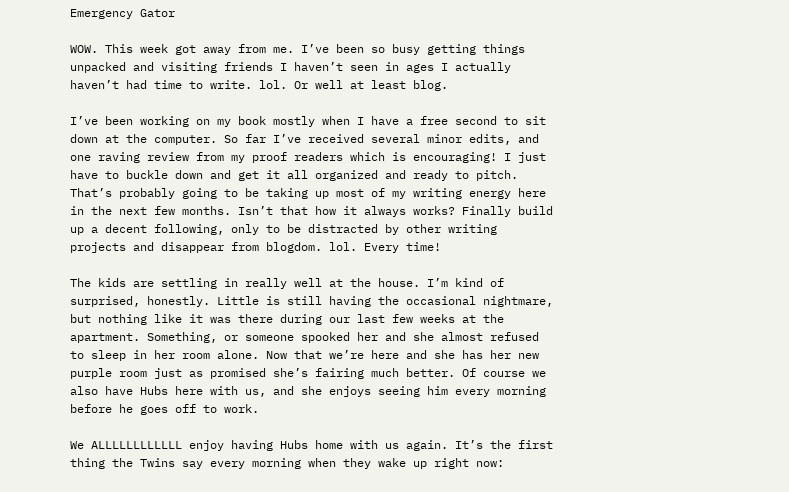Emergency Gator

WOW. This week got away from me. I’ve been so busy getting things unpacked and visiting friends I haven’t seen in ages I actually haven’t had time to write. lol. Or well at least blog.

I’ve been working on my book mostly when I have a free second to sit down at the computer. So far I’ve received several minor edits, and one raving review from my proof readers which is encouraging! I just have to buckle down and get it all organized and ready to pitch. That’s probably going to be taking up most of my writing energy here in the next few months. Isn’t that how it always works? Finally build up a decent following, only to be distracted by other writing projects and disappear from blogdom. lol. Every time!

The kids are settling in really well at the house. I’m kind of surprised, honestly. Little is still having the occasional nightmare, but nothing like it was there during our last few weeks at the apartment. Something, or someone spooked her and she almost refused to sleep in her room alone. Now that we’re here and she has her new purple room just as promised she’s fairing much better. Of course we also have Hubs here with us, and she enjoys seeing him every morning before he goes off to work.

We ALLLLLLLLLLLL enjoy having Hubs home with us again. It’s the first thing the Twins say every morning when they wake up right now: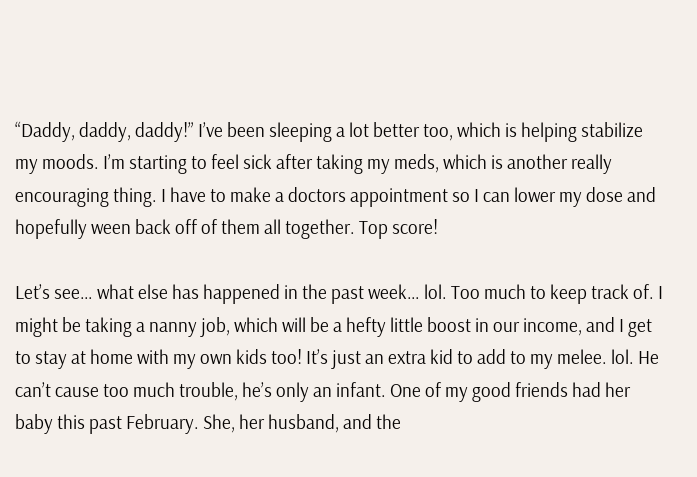“Daddy, daddy, daddy!” I’ve been sleeping a lot better too, which is helping stabilize my moods. I’m starting to feel sick after taking my meds, which is another really encouraging thing. I have to make a doctors appointment so I can lower my dose and hopefully ween back off of them all together. Top score!

Let’s see… what else has happened in the past week… lol. Too much to keep track of. I might be taking a nanny job, which will be a hefty little boost in our income, and I get to stay at home with my own kids too! It’s just an extra kid to add to my melee. lol. He can’t cause too much trouble, he’s only an infant. One of my good friends had her baby this past February. She, her husband, and the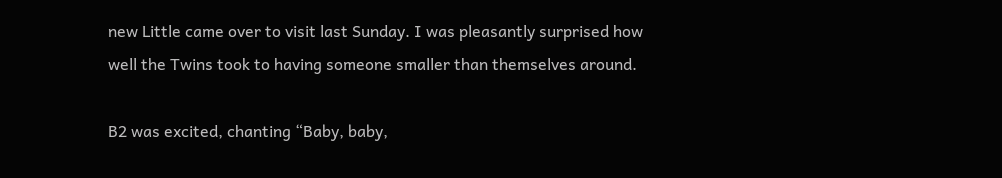new Little came over to visit last Sunday. I was pleasantly surprised how well the Twins took to having someone smaller than themselves around.

B2 was excited, chanting “Baby, baby,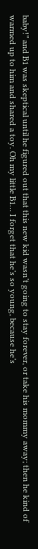baby!” and B1 was skeptical until he figured out that this new kid wasn’t going to stay forever, or take his mommy away; then he kind of warmed up to him and shared a toy. Oh my little B1… I forget that he’s so young, because he’s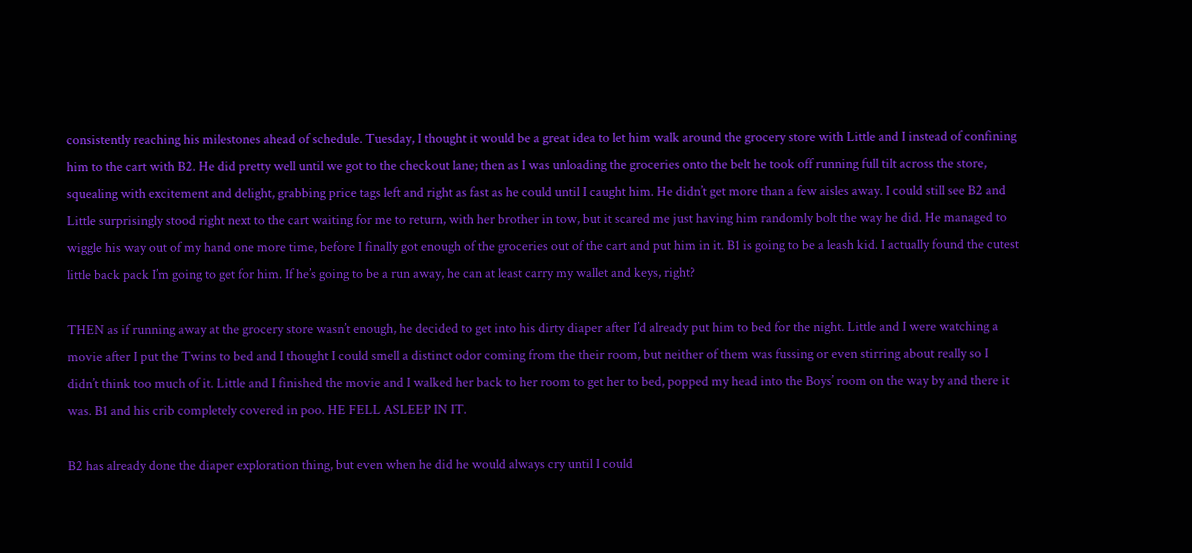consistently reaching his milestones ahead of schedule. Tuesday, I thought it would be a great idea to let him walk around the grocery store with Little and I instead of confining him to the cart with B2. He did pretty well until we got to the checkout lane; then as I was unloading the groceries onto the belt he took off running full tilt across the store, squealing with excitement and delight, grabbing price tags left and right as fast as he could until I caught him. He didn’t get more than a few aisles away. I could still see B2 and Little surprisingly stood right next to the cart waiting for me to return, with her brother in tow, but it scared me just having him randomly bolt the way he did. He managed to wiggle his way out of my hand one more time, before I finally got enough of the groceries out of the cart and put him in it. B1 is going to be a leash kid. I actually found the cutest little back pack I’m going to get for him. If he’s going to be a run away, he can at least carry my wallet and keys, right?

THEN as if running away at the grocery store wasn’t enough, he decided to get into his dirty diaper after I’d already put him to bed for the night. Little and I were watching a movie after I put the Twins to bed and I thought I could smell a distinct odor coming from the their room, but neither of them was fussing or even stirring about really so I didn’t think too much of it. Little and I finished the movie and I walked her back to her room to get her to bed, popped my head into the Boys’ room on the way by and there it was. B1 and his crib completely covered in poo. HE FELL ASLEEP IN IT.

B2 has already done the diaper exploration thing, but even when he did he would always cry until I could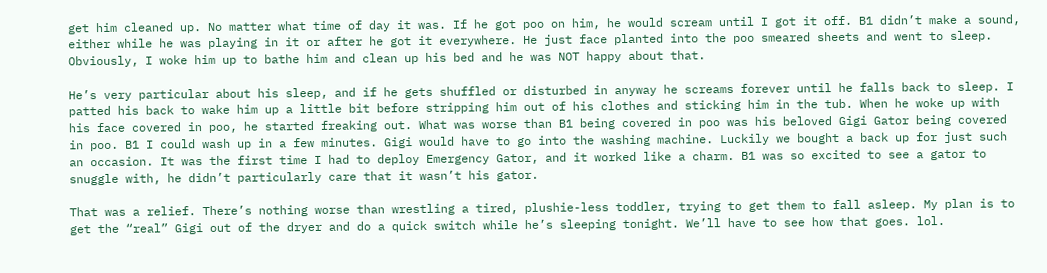get him cleaned up. No matter what time of day it was. If he got poo on him, he would scream until I got it off. B1 didn’t make a sound, either while he was playing in it or after he got it everywhere. He just face planted into the poo smeared sheets and went to sleep. Obviously, I woke him up to bathe him and clean up his bed and he was NOT happy about that.

He’s very particular about his sleep, and if he gets shuffled or disturbed in anyway he screams forever until he falls back to sleep. I patted his back to wake him up a little bit before stripping him out of his clothes and sticking him in the tub. When he woke up with his face covered in poo, he started freaking out. What was worse than B1 being covered in poo was his beloved Gigi Gator being covered in poo. B1 I could wash up in a few minutes. Gigi would have to go into the washing machine. Luckily we bought a back up for just such an occasion. It was the first time I had to deploy Emergency Gator, and it worked like a charm. B1 was so excited to see a gator to snuggle with, he didn’t particularly care that it wasn’t his gator.

That was a relief. There’s nothing worse than wrestling a tired, plushie-less toddler, trying to get them to fall asleep. My plan is to get the “real” Gigi out of the dryer and do a quick switch while he’s sleeping tonight. We’ll have to see how that goes. lol.